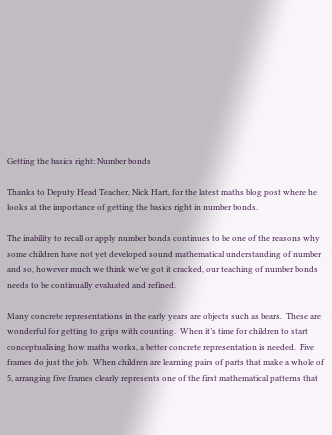Getting the basics right: Number bonds

Thanks to Deputy Head Teacher, Nick Hart, for the latest maths blog post where he looks at the importance of getting the basics right in number bonds.

The inability to recall or apply number bonds continues to be one of the reasons why some children have not yet developed sound mathematical understanding of number and so, however much we think we’ve got it cracked, our teaching of number bonds needs to be continually evaluated and refined.

Many concrete representations in the early years are objects such as bears.  These are wonderful for getting to grips with counting.  When it’s time for children to start conceptualising how maths works, a better concrete representation is needed.  Five frames do just the job.  When children are learning pairs of parts that make a whole of 5, arranging five frames clearly represents one of the first mathematical patterns that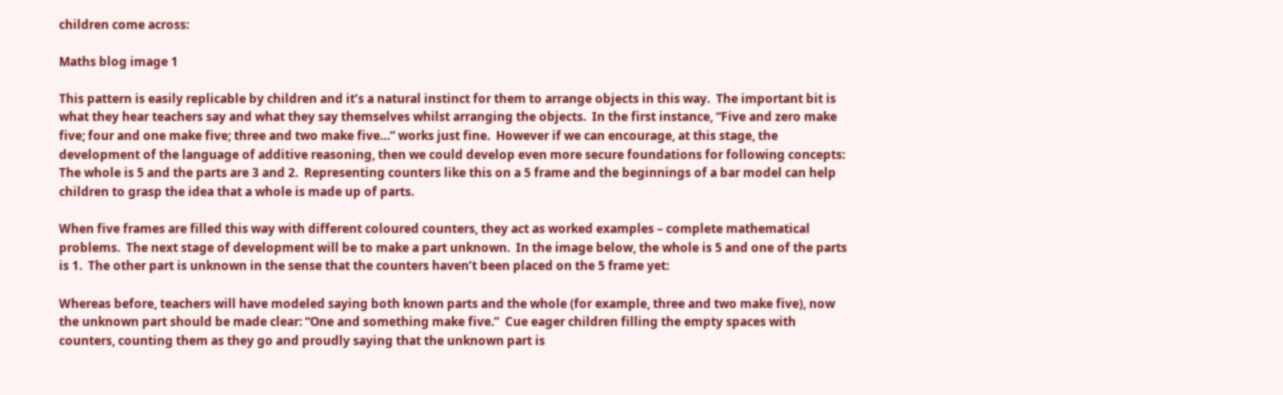children come across:

Maths blog image 1

This pattern is easily replicable by children and it’s a natural instinct for them to arrange objects in this way.  The important bit is what they hear teachers say and what they say themselves whilst arranging the objects.  In the first instance, “Five and zero make five; four and one make five; three and two make five…” works just fine.  However if we can encourage, at this stage, the development of the language of additive reasoning, then we could develop even more secure foundations for following concepts:
The whole is 5 and the parts are 3 and 2.  Representing counters like this on a 5 frame and the beginnings of a bar model can help children to grasp the idea that a whole is made up of parts.

When five frames are filled this way with different coloured counters, they act as worked examples – complete mathematical problems.  The next stage of development will be to make a part unknown.  In the image below, the whole is 5 and one of the parts is 1.  The other part is unknown in the sense that the counters haven’t been placed on the 5 frame yet:

Whereas before, teachers will have modeled saying both known parts and the whole (for example, three and two make five), now the unknown part should be made clear: “One and something make five.”  Cue eager children filling the empty spaces with counters, counting them as they go and proudly saying that the unknown part is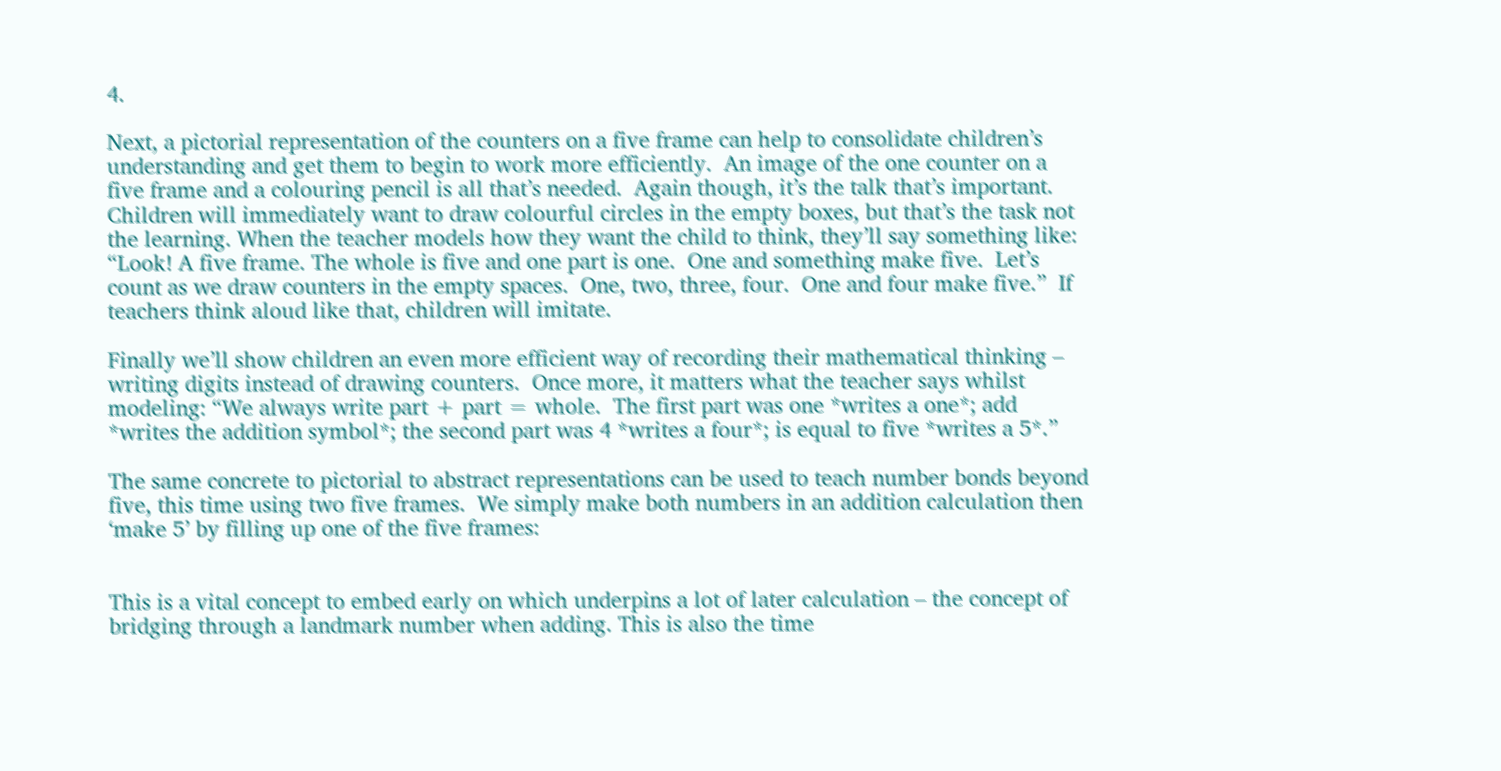4.

Next, a pictorial representation of the counters on a five frame can help to consolidate children’s understanding and get them to begin to work more efficiently.  An image of the one counter on a five frame and a colouring pencil is all that’s needed.  Again though, it’s the talk that’s important. Children will immediately want to draw colourful circles in the empty boxes, but that’s the task not the learning. When the teacher models how they want the child to think, they’ll say something like: “Look! A five frame. The whole is five and one part is one.  One and something make five.  Let’s count as we draw counters in the empty spaces.  One, two, three, four.  One and four make five.”  If teachers think aloud like that, children will imitate.

Finally we’ll show children an even more efficient way of recording their mathematical thinking – writing digits instead of drawing counters.  Once more, it matters what the teacher says whilst modeling: “We always write part + part = whole.  The first part was one *writes a one*; add *writes the addition symbol*; the second part was 4 *writes a four*; is equal to five *writes a 5*.”

The same concrete to pictorial to abstract representations can be used to teach number bonds beyond five, this time using two five frames.  We simply make both numbers in an addition calculation then ‘make 5’ by filling up one of the five frames:


This is a vital concept to embed early on which underpins a lot of later calculation – the concept of bridging through a landmark number when adding. This is also the time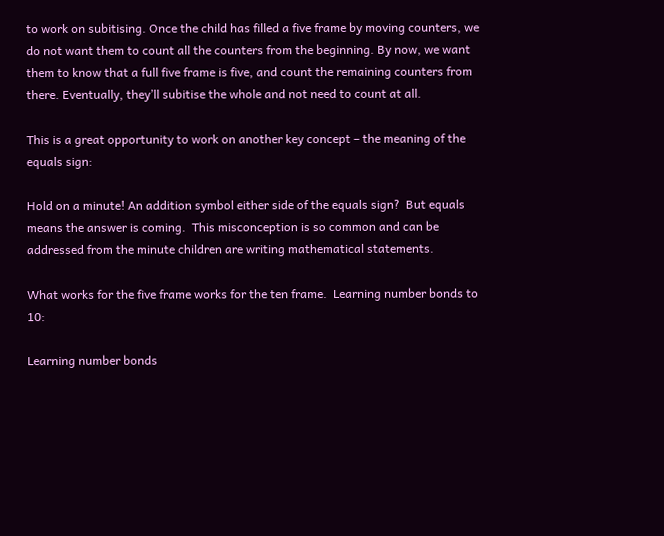to work on subitising. Once the child has filled a five frame by moving counters, we do not want them to count all the counters from the beginning. By now, we want them to know that a full five frame is five, and count the remaining counters from there. Eventually, they’ll subitise the whole and not need to count at all.

This is a great opportunity to work on another key concept – the meaning of the equals sign:

Hold on a minute! An addition symbol either side of the equals sign?  But equals means the answer is coming.  This misconception is so common and can be addressed from the minute children are writing mathematical statements.

What works for the five frame works for the ten frame.  Learning number bonds to 10:

Learning number bonds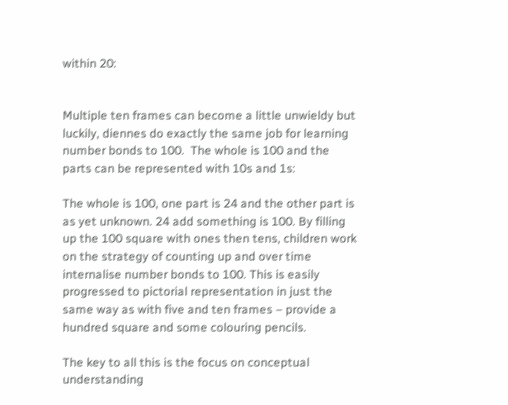within 20:


Multiple ten frames can become a little unwieldy but luckily, diennes do exactly the same job for learning number bonds to 100.  The whole is 100 and the parts can be represented with 10s and 1s:

The whole is 100, one part is 24 and the other part is as yet unknown. 24 add something is 100. By filling up the 100 square with ones then tens, children work on the strategy of counting up and over time internalise number bonds to 100. This is easily progressed to pictorial representation in just the same way as with five and ten frames – provide a hundred square and some colouring pencils.

The key to all this is the focus on conceptual understanding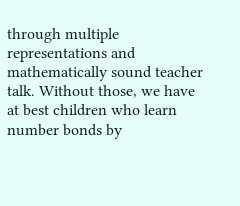through multiple representations and mathematically sound teacher talk. Without those, we have at best children who learn number bonds by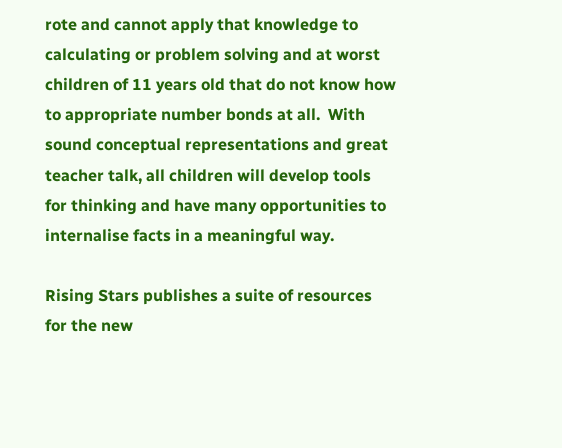rote and cannot apply that knowledge to calculating or problem solving and at worst children of 11 years old that do not know how to appropriate number bonds at all.  With sound conceptual representations and great teacher talk, all children will develop tools for thinking and have many opportunities to internalise facts in a meaningful way.

Rising Stars publishes a suite of resources for the new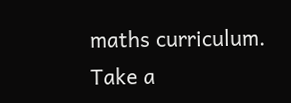maths curriculum. Take a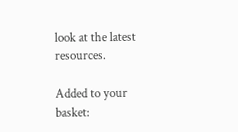look at the latest resources.

Added to your basket: